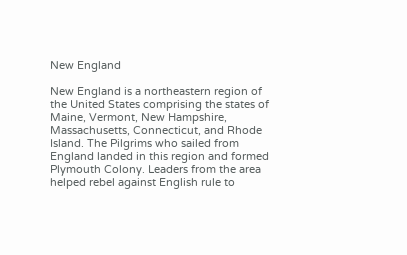New England

New England is a northeastern region of the United States comprising the states of Maine, Vermont, New Hampshire, Massachusetts, Connecticut, and Rhode Island. The Pilgrims who sailed from England landed in this region and formed Plymouth Colony. Leaders from the area helped rebel against English rule to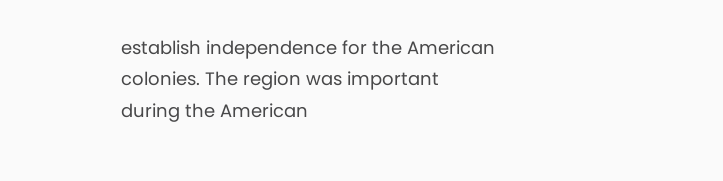establish independence for the American colonies. The region was important during the American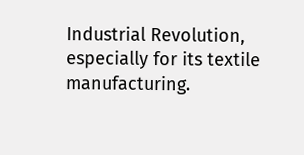Industrial Revolution, especially for its textile manufacturing.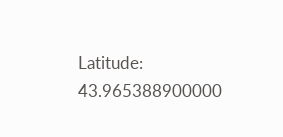Latitude: 43.965388900000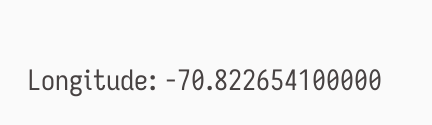Longitude: -70.822654100000